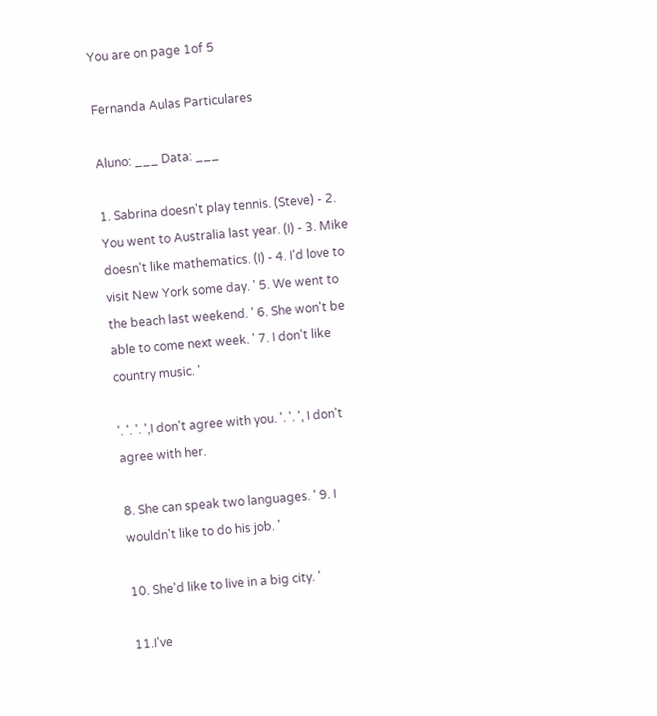You are on page 1of 5

Fernanda Aulas Particulares

Aluno: ___ Data: ___

1. Sabrina doesn't play tennis. (Steve) - 2. You went to Australia last year. (I) - 3. Mike doesn't like mathematics. (I) - 4. I'd love to visit New York some day. ' 5. We went to the beach last weekend. ' 6. She won't be able to come next week. ' 7. I don't like country music. '

'. '. '. ',I don't agree with you. '. '. ', I don't agree with her.

8. She can speak two languages. ' 9. I wouldn't like to do his job. '

10. She'd like to live in a big city. '

11.I've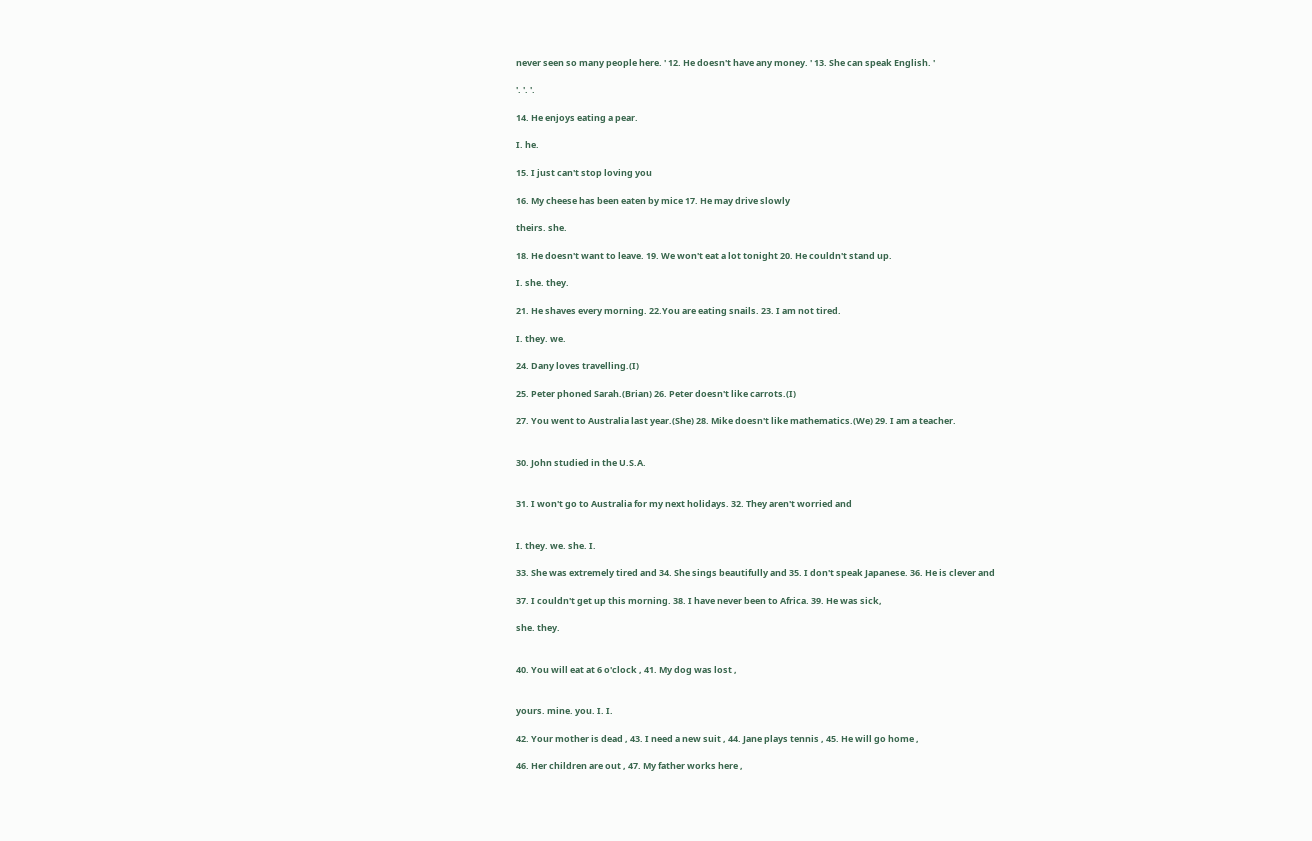never seen so many people here. ' 12. He doesn't have any money. ' 13. She can speak English. '

'. '. '.

14. He enjoys eating a pear.

I. he.

15. I just can't stop loving you

16. My cheese has been eaten by mice 17. He may drive slowly

theirs. she.

18. He doesn't want to leave. 19. We won't eat a lot tonight 20. He couldn't stand up.

I. she. they.

21. He shaves every morning. 22.You are eating snails. 23. I am not tired.

I. they. we.

24. Dany loves travelling.(I)

25. Peter phoned Sarah.(Brian) 26. Peter doesn't like carrots.(I)

27. You went to Australia last year.(She) 28. Mike doesn't like mathematics.(We) 29. I am a teacher.


30. John studied in the U.S.A.


31. I won't go to Australia for my next holidays. 32. They aren't worried and


I. they. we. she. I.

33. She was extremely tired and 34. She sings beautifully and 35. I don't speak Japanese. 36. He is clever and

37. I couldn't get up this morning. 38. I have never been to Africa. 39. He was sick,

she. they.


40. You will eat at 6 o'clock , 41. My dog was lost ,


yours. mine. you. I. I.

42. Your mother is dead , 43. I need a new suit , 44. Jane plays tennis , 45. He will go home ,

46. Her children are out , 47. My father works here ,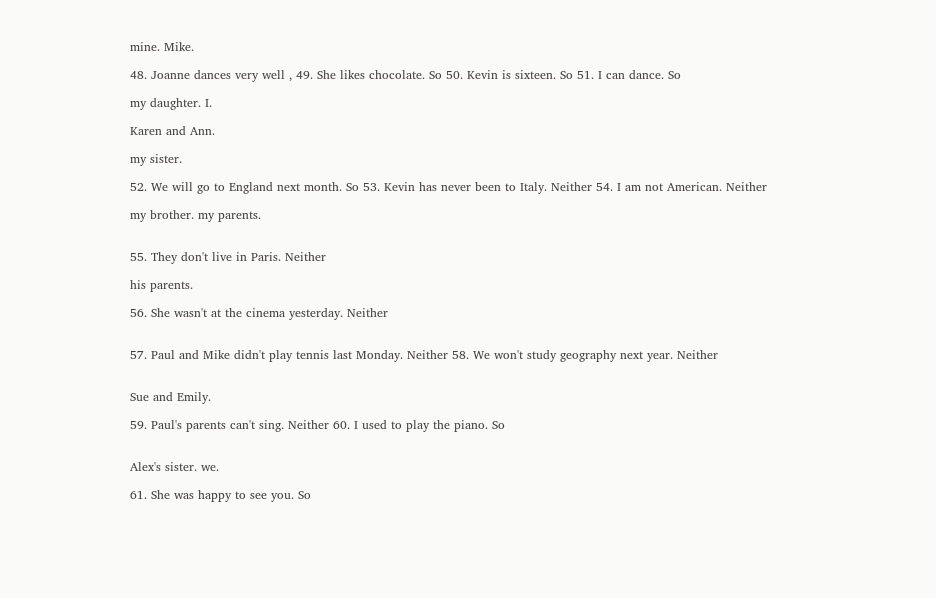mine. Mike.

48. Joanne dances very well , 49. She likes chocolate. So 50. Kevin is sixteen. So 51. I can dance. So

my daughter. I.

Karen and Ann.

my sister.

52. We will go to England next month. So 53. Kevin has never been to Italy. Neither 54. I am not American. Neither

my brother. my parents.


55. They don't live in Paris. Neither

his parents.

56. She wasn't at the cinema yesterday. Neither


57. Paul and Mike didn't play tennis last Monday. Neither 58. We won't study geography next year. Neither


Sue and Emily.

59. Paul's parents can't sing. Neither 60. I used to play the piano. So


Alex's sister. we.

61. She was happy to see you. So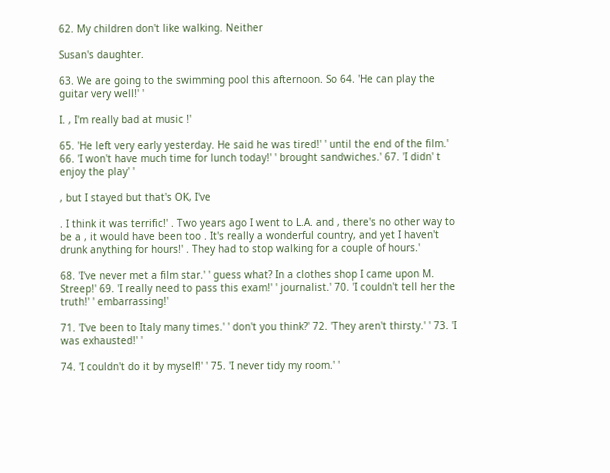62. My children don't like walking. Neither

Susan's daughter.

63. We are going to the swimming pool this afternoon. So 64. 'He can play the guitar very well!' '

I. , I'm really bad at music !'

65. 'He left very early yesterday. He said he was tired!' ' until the end of the film.' 66. 'I won't have much time for lunch today!' ' brought sandwiches.' 67. 'I didn' t enjoy the play' '

, but I stayed but that's OK, I've

. I think it was terrific!' . Two years ago I went to L.A. and , there's no other way to be a , it would have been too . It's really a wonderful country, and yet I haven't drunk anything for hours!' . They had to stop walking for a couple of hours.'

68. 'I've never met a film star.' ' guess what? In a clothes shop I came upon M. Streep!' 69. 'I really need to pass this exam!' ' journalist.' 70. 'I couldn't tell her the truth!' ' embarrassing!'

71. 'I've been to Italy many times.' ' don't you think?' 72. 'They aren't thirsty.' ' 73. 'I was exhausted!' '

74. 'I couldn't do it by myself!' ' 75. 'I never tidy my room.' '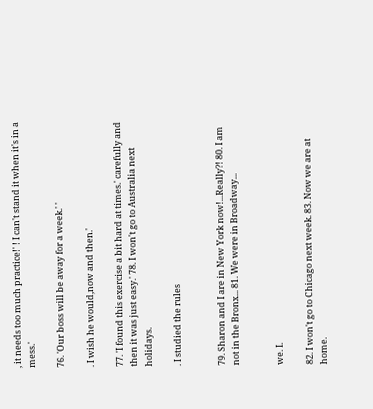, it needs too much practice!' ! I can't stand it when it's in a mess.'

76. 'Our boss will be away for a week.' '

. I wish he would,now and then.'

77. 'I found this exercise a bit hard at times.' carefully and then it was just easy.' 78. I won't go to Australia next holidays.

. I studied the rules


79. Sharon and I are in New York now!...Really?! 80. I am not in the Bronx... 81. We were in Broadway...


we. I.

82. I won't go to Chicago next week. 83. Now we are at home.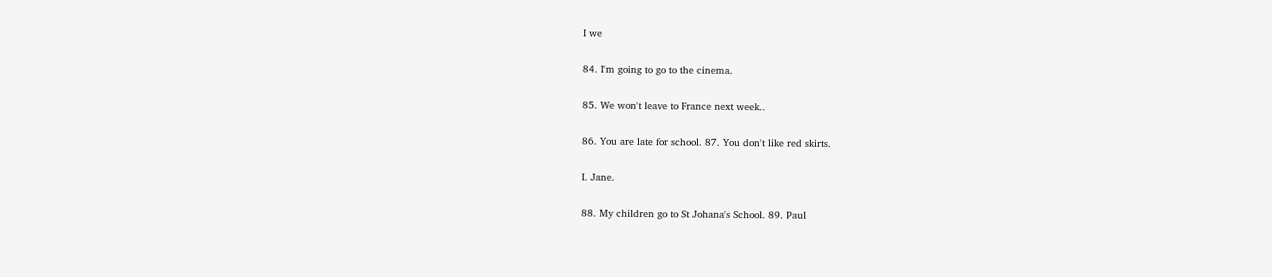I we

84. I'm going to go to the cinema.

85. We won't leave to France next week..

86. You are late for school. 87. You don't like red skirts.

I. Jane.

88. My children go to St Johana's School. 89. Paul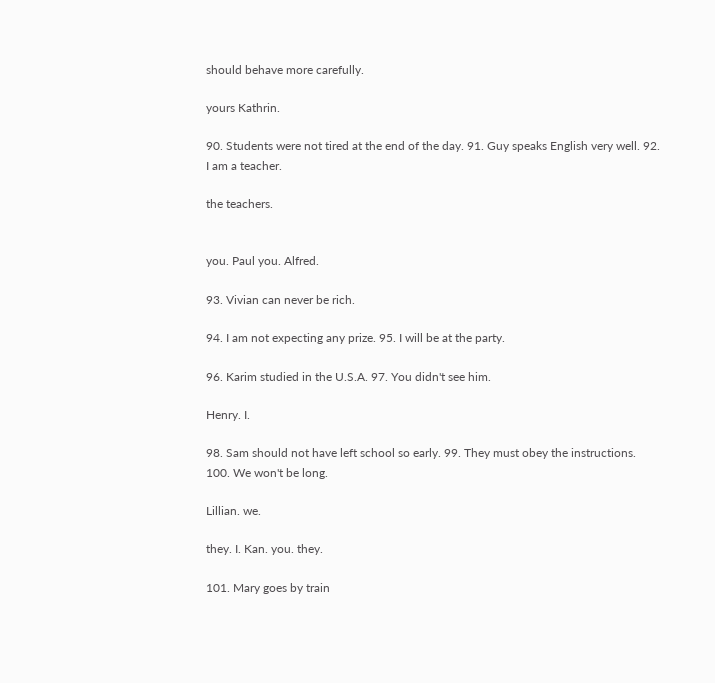should behave more carefully.

yours Kathrin.

90. Students were not tired at the end of the day. 91. Guy speaks English very well. 92. I am a teacher.

the teachers.


you. Paul you. Alfred.

93. Vivian can never be rich.

94. I am not expecting any prize. 95. I will be at the party.

96. Karim studied in the U.S.A. 97. You didn't see him.

Henry. I.

98. Sam should not have left school so early. 99. They must obey the instructions. 100. We won't be long.

Lillian. we.

they. I. Kan. you. they.

101. Mary goes by train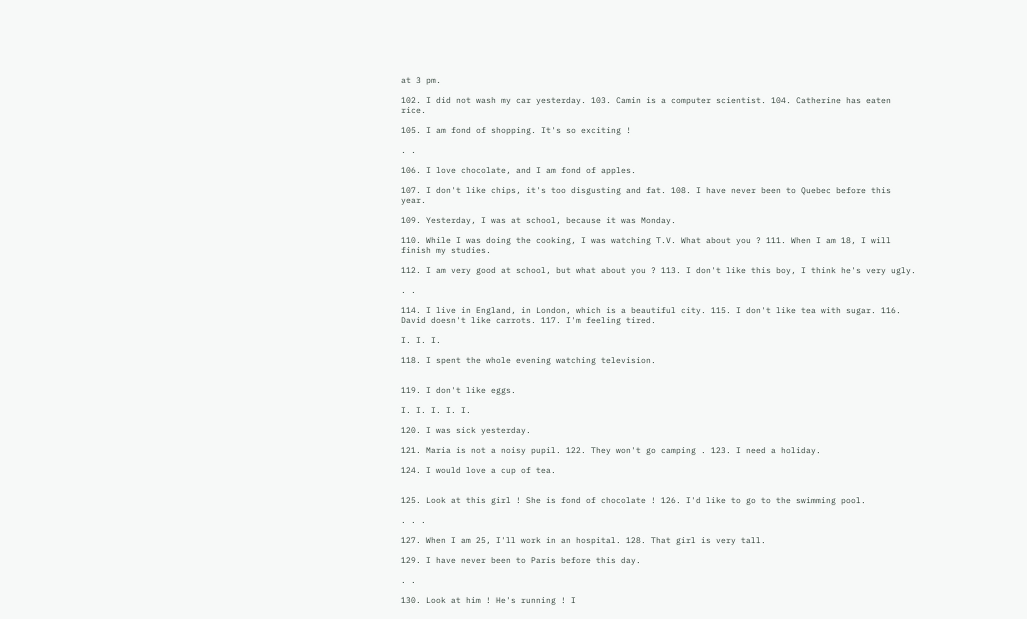at 3 pm.

102. I did not wash my car yesterday. 103. Camin is a computer scientist. 104. Catherine has eaten rice.

105. I am fond of shopping. It's so exciting !

. .

106. I love chocolate, and I am fond of apples.

107. I don't like chips, it's too disgusting and fat. 108. I have never been to Quebec before this year.

109. Yesterday, I was at school, because it was Monday.

110. While I was doing the cooking, I was watching T.V. What about you ? 111. When I am 18, I will finish my studies.

112. I am very good at school, but what about you ? 113. I don't like this boy, I think he's very ugly.

. .

114. I live in England, in London, which is a beautiful city. 115. I don't like tea with sugar. 116. David doesn't like carrots. 117. I'm feeling tired.

I. I. I.

118. I spent the whole evening watching television.


119. I don't like eggs.

I. I. I. I. I.

120. I was sick yesterday.

121. Maria is not a noisy pupil. 122. They won't go camping . 123. I need a holiday.

124. I would love a cup of tea.


125. Look at this girl ! She is fond of chocolate ! 126. I'd like to go to the swimming pool.

. . .

127. When I am 25, I'll work in an hospital. 128. That girl is very tall.

129. I have never been to Paris before this day.

. .

130. Look at him ! He's running ! I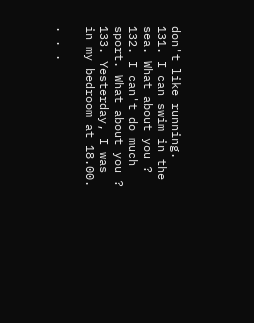don't like running. 131. I can swim in the sea. What about you ? 132. I can't do much sport. What about you ? 133. Yesterday, I was in my bedroom at 18.00.

. . .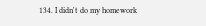134. I didn't do my homework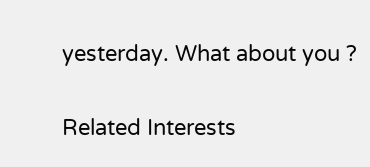yesterday. What about you ?

Related Interests